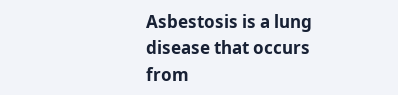Asbestosis is a lung disease that occurs from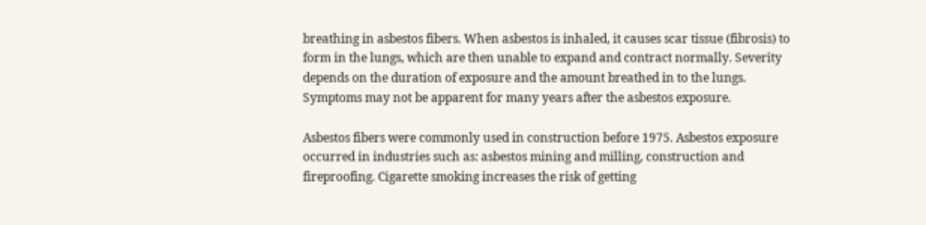breathing in asbestos fibers. When asbestos is inhaled, it causes scar tissue (fibrosis) to form in the lungs, which are then unable to expand and contract normally. Severity depends on the duration of exposure and the amount breathed in to the lungs. Symptoms may not be apparent for many years after the asbestos exposure.

Asbestos fibers were commonly used in construction before 1975. Asbestos exposure occurred in industries such as: asbestos mining and milling, construction and fireproofing. Cigarette smoking increases the risk of getting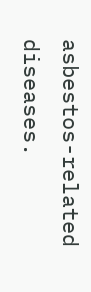asbestos-related diseases.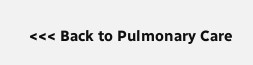<<< Back to Pulmonary Care